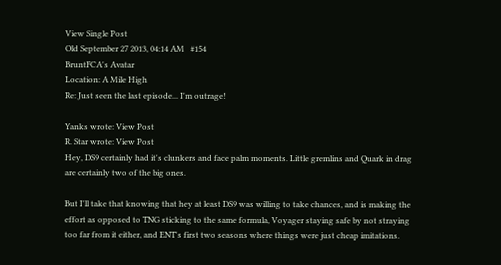View Single Post
Old September 27 2013, 04:14 AM   #154
BruntFCA's Avatar
Location: A Mile High
Re: Just seen the last episode... I'm outrage!

Yanks wrote: View Post
R. Star wrote: View Post
Hey, DS9 certainly had it's clunkers and face palm moments. Little gremlins and Quark in drag are certainly two of the big ones.

But I'll take that knowing that hey at least DS9 was willing to take chances, and is making the effort as opposed to TNG sticking to the same formula, Voyager staying safe by not straying too far from it either, and ENT's first two seasons where things were just cheap imitations.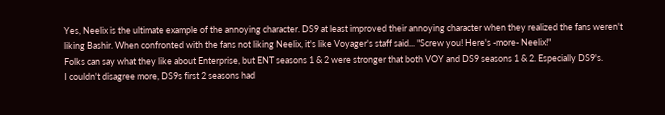Yes, Neelix is the ultimate example of the annoying character. DS9 at least improved their annoying character when they realized the fans weren't liking Bashir. When confronted with the fans not liking Neelix, it's like Voyager's staff said... "Screw you! Here's -more- Neelix!"
Folks can say what they like about Enterprise, but ENT seasons 1 & 2 were stronger that both VOY and DS9 seasons 1 & 2. Especially DS9's.
I couldn't disagree more, DS9s first 2 seasons had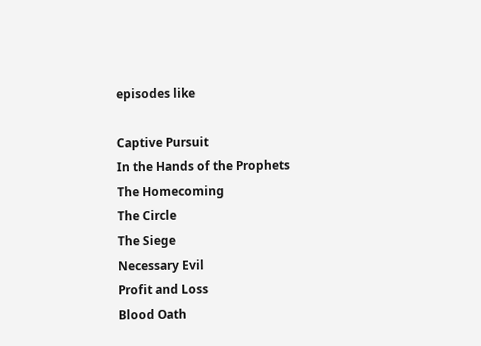episodes like

Captive Pursuit
In the Hands of the Prophets
The Homecoming
The Circle
The Siege
Necessary Evil
Profit and Loss
Blood Oath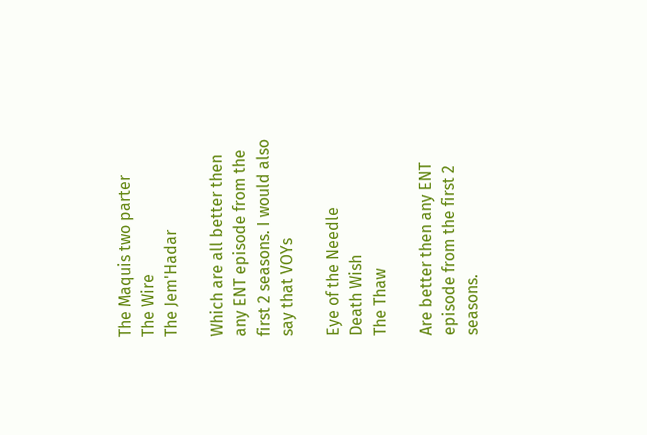The Maquis two parter
The Wire
The Jem'Hadar

Which are all better then any ENT episode from the first 2 seasons. I would also say that VOYs

Eye of the Needle
Death Wish
The Thaw

Are better then any ENT episode from the first 2 seasons.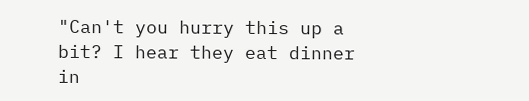"Can't you hurry this up a bit? I hear they eat dinner in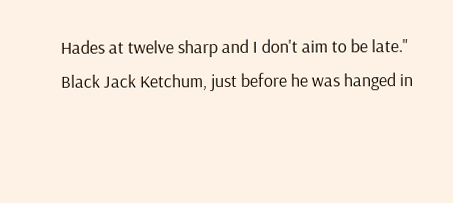Hades at twelve sharp and I don't aim to be late."
Black Jack Ketchum, just before he was hanged in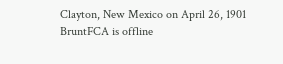Clayton, New Mexico on April 26, 1901
BruntFCA is offline